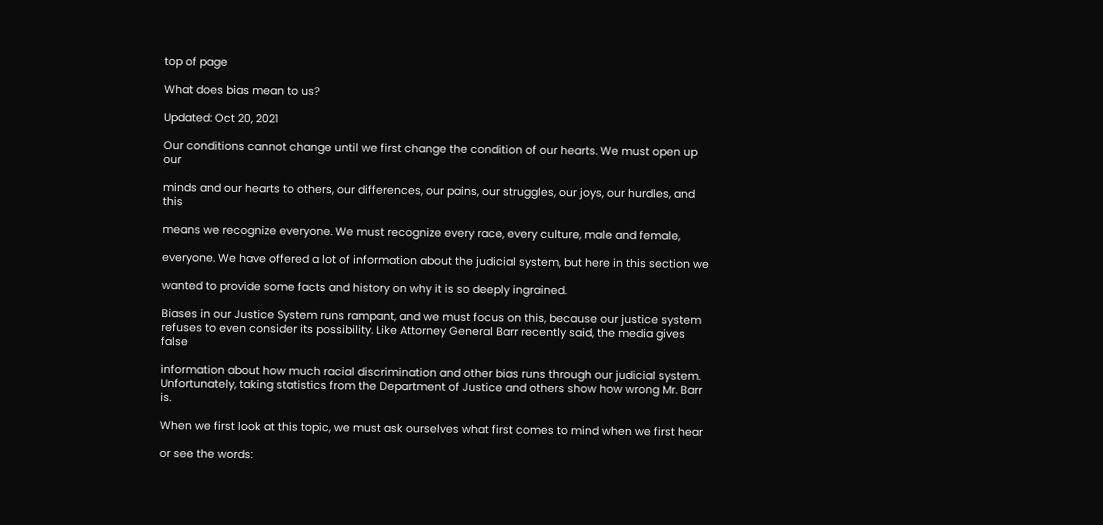top of page

What does bias mean to us?

Updated: Oct 20, 2021

Our conditions cannot change until we first change the condition of our hearts. We must open up our

minds and our hearts to others, our differences, our pains, our struggles, our joys, our hurdles, and this

means we recognize everyone. We must recognize every race, every culture, male and female,

everyone. We have offered a lot of information about the judicial system, but here in this section we

wanted to provide some facts and history on why it is so deeply ingrained.

Biases in our Justice System runs rampant, and we must focus on this, because our justice system refuses to even consider its possibility. Like Attorney General Barr recently said, the media gives false

information about how much racial discrimination and other bias runs through our judicial system. Unfortunately, taking statistics from the Department of Justice and others show how wrong Mr. Barr is.

When we first look at this topic, we must ask ourselves what first comes to mind when we first hear

or see the words: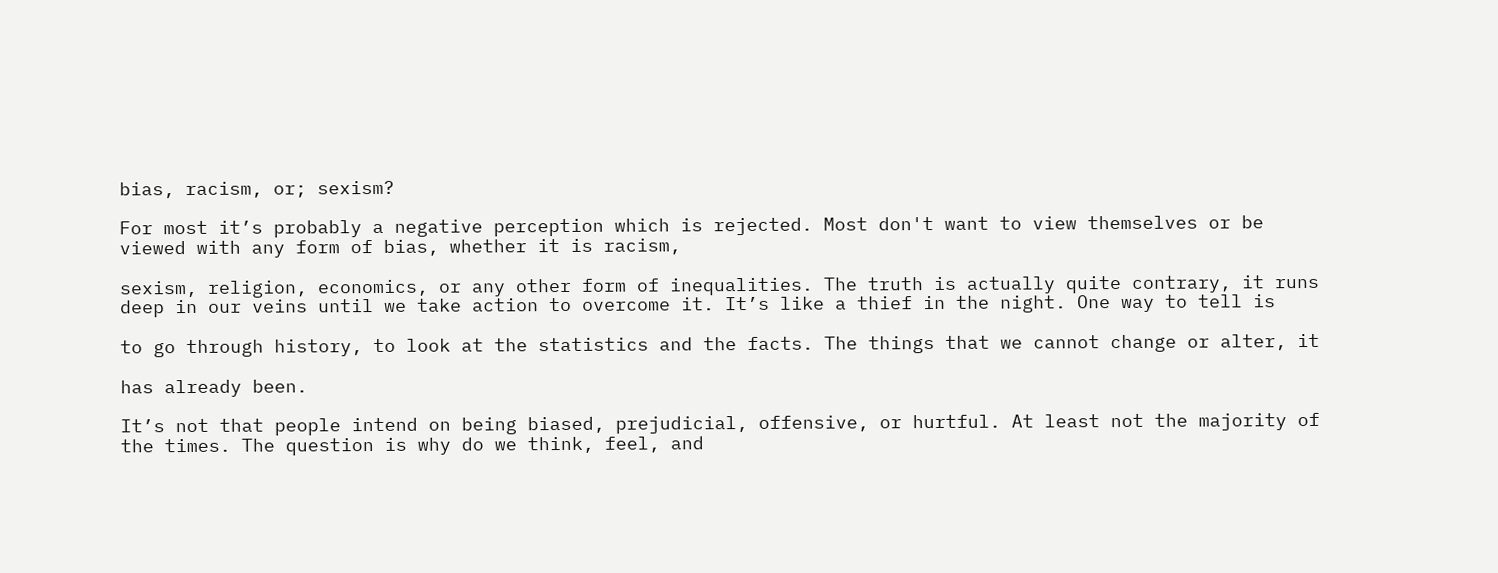bias, racism, or; sexism?

For most it’s probably a negative perception which is rejected. Most don't want to view themselves or be viewed with any form of bias, whether it is racism,

sexism, religion, economics, or any other form of inequalities. The truth is actually quite contrary, it runs deep in our veins until we take action to overcome it. It’s like a thief in the night. One way to tell is

to go through history, to look at the statistics and the facts. The things that we cannot change or alter, it

has already been.

It’s not that people intend on being biased, prejudicial, offensive, or hurtful. At least not the majority of the times. The question is why do we think, feel, and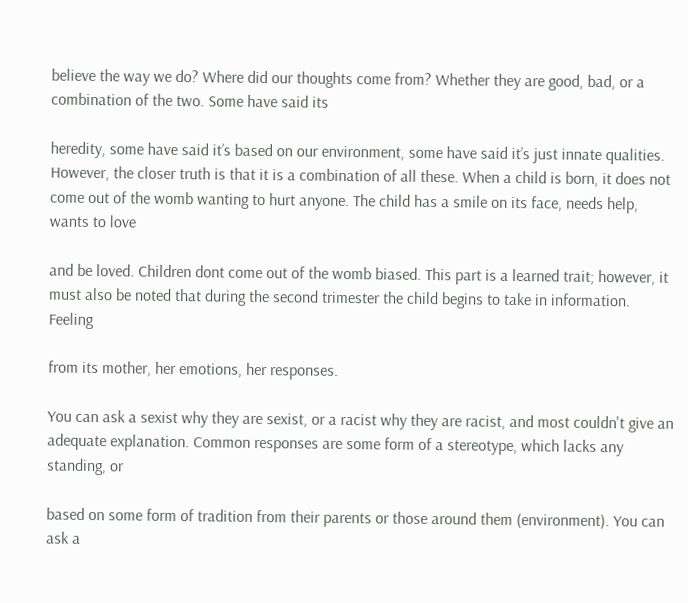believe the way we do? Where did our thoughts come from? Whether they are good, bad, or a combination of the two. Some have said its

heredity, some have said it’s based on our environment, some have said it’s just innate qualities. However, the closer truth is that it is a combination of all these. When a child is born, it does not come out of the womb wanting to hurt anyone. The child has a smile on its face, needs help, wants to love

and be loved. Children dont come out of the womb biased. This part is a learned trait; however, it must also be noted that during the second trimester the child begins to take in information. Feeling

from its mother, her emotions, her responses.

You can ask a sexist why they are sexist, or a racist why they are racist, and most couldn't give an adequate explanation. Common responses are some form of a stereotype, which lacks any standing, or

based on some form of tradition from their parents or those around them (environment). You can ask a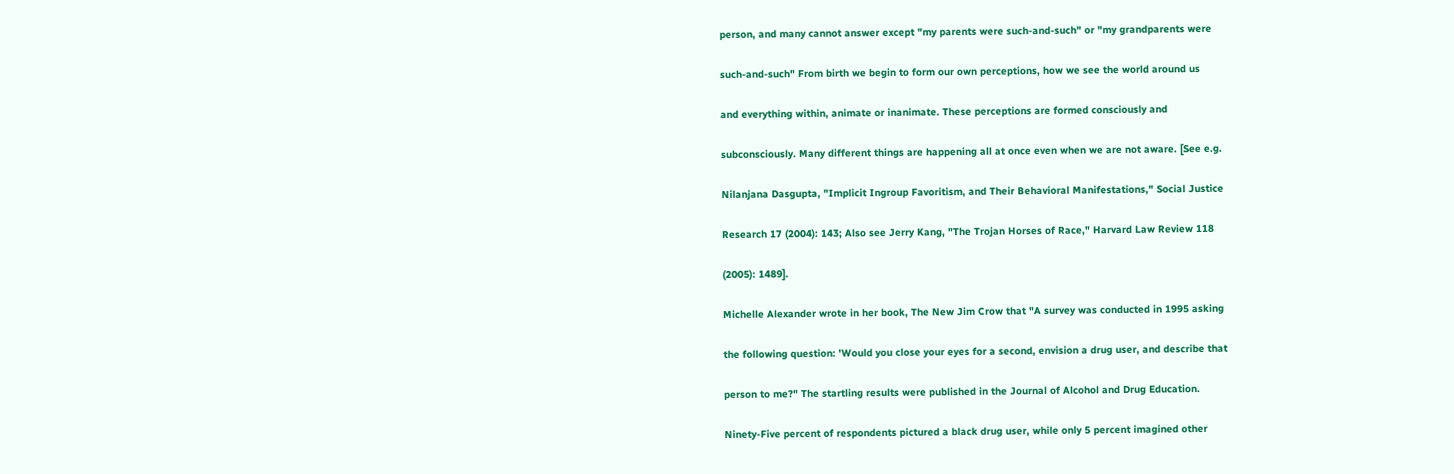person, and many cannot answer except "my parents were such-and-such" or "my grandparents were

such-and-such" From birth we begin to form our own perceptions, how we see the world around us

and everything within, animate or inanimate. These perceptions are formed consciously and

subconsciously. Many different things are happening all at once even when we are not aware. [See e.g.

Nilanjana Dasgupta, "Implicit Ingroup Favoritism, and Their Behavioral Manifestations," Social Justice

Research 17 (2004): 143; Also see Jerry Kang, "The Trojan Horses of Race," Harvard Law Review 118

(2005): 1489].

Michelle Alexander wrote in her book, The New Jim Crow that "A survey was conducted in 1995 asking

the following question: 'Would you close your eyes for a second, envision a drug user, and describe that

person to me?" The startling results were published in the Journal of Alcohol and Drug Education.

Ninety-Five percent of respondents pictured a black drug user, while only 5 percent imagined other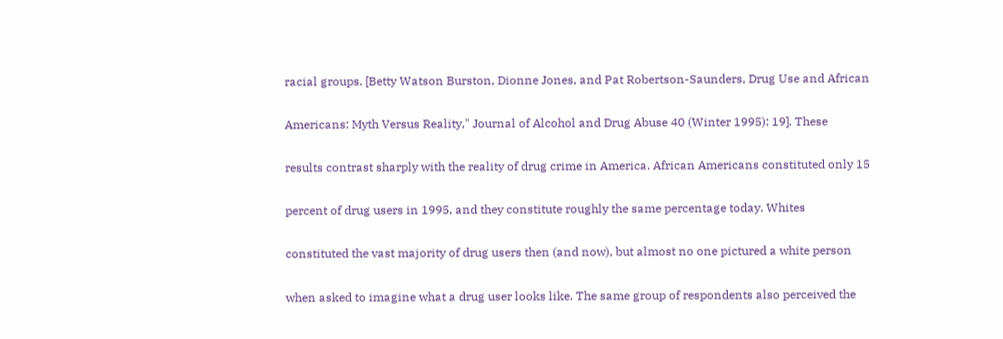racial groups. [Betty Watson Burston, Dionne Jones, and Pat Robertson-Saunders, Drug Use and African

Americans: Myth Versus Reality," Journal of Alcohol and Drug Abuse 40 (Winter 1995): 19]. These

results contrast sharply with the reality of drug crime in America. African Americans constituted only 15

percent of drug users in 1995, and they constitute roughly the same percentage today. Whites

constituted the vast majority of drug users then (and now), but almost no one pictured a white person

when asked to imagine what a drug user looks like. The same group of respondents also perceived the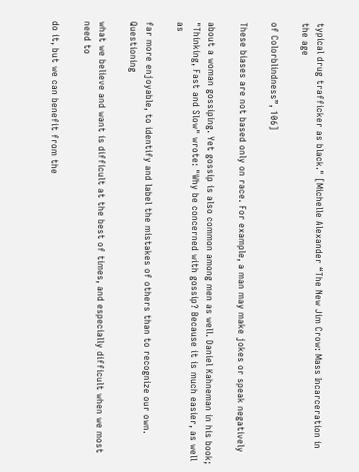typical drug trafficker as black." [Michelle Alexander “The New Jim Crow: Mass Incarceration in the age

of Colorblindness”, 106]

These biases are not based only on race. For example, a man may make jokes or speak negatively

about a woman gossiping. Yet gossip is also common among men as well. Daniel Kahneman in his book; "Thinking, Fast and Slow" wrote: "Why be concerned with gossip? Because it is much easier, as well as

far more enjoyable, to identify and label the mistakes of others than to recognize our own. Questioning

what we believe and want is difficult at the best of times, and especially difficult when we most need to

do it, but we can benefit from the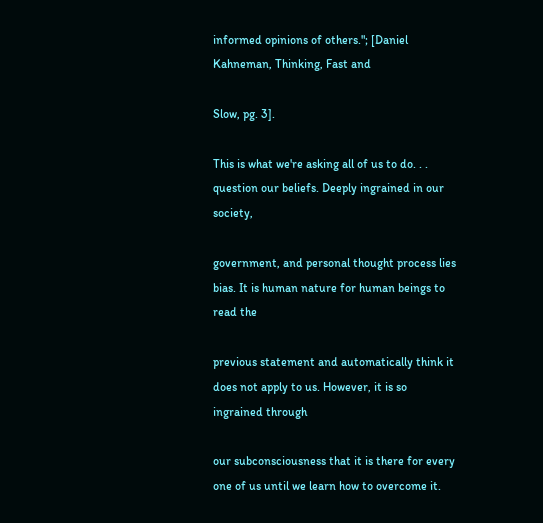informed opinions of others."; [Daniel Kahneman, Thinking, Fast and

Slow, pg. 3].

This is what we're asking all of us to do. . . question our beliefs. Deeply ingrained in our society,

government, and personal thought process lies bias. It is human nature for human beings to read the

previous statement and automatically think it does not apply to us. However, it is so ingrained through

our subconsciousness that it is there for every one of us until we learn how to overcome it.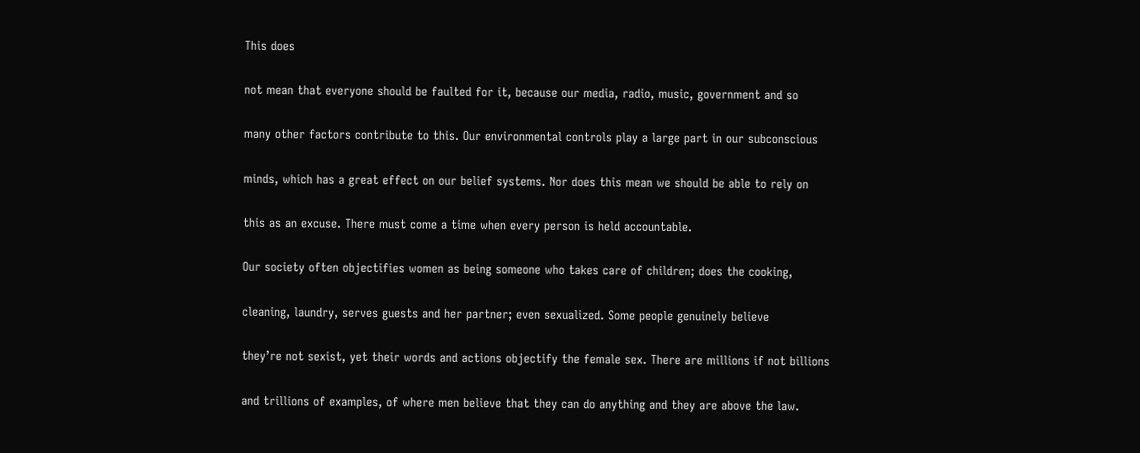This does

not mean that everyone should be faulted for it, because our media, radio, music, government and so

many other factors contribute to this. Our environmental controls play a large part in our subconscious

minds, which has a great effect on our belief systems. Nor does this mean we should be able to rely on

this as an excuse. There must come a time when every person is held accountable.

Our society often objectifies women as being someone who takes care of children; does the cooking,

cleaning, laundry, serves guests and her partner; even sexualized. Some people genuinely believe

they’re not sexist, yet their words and actions objectify the female sex. There are millions if not billions

and trillions of examples, of where men believe that they can do anything and they are above the law.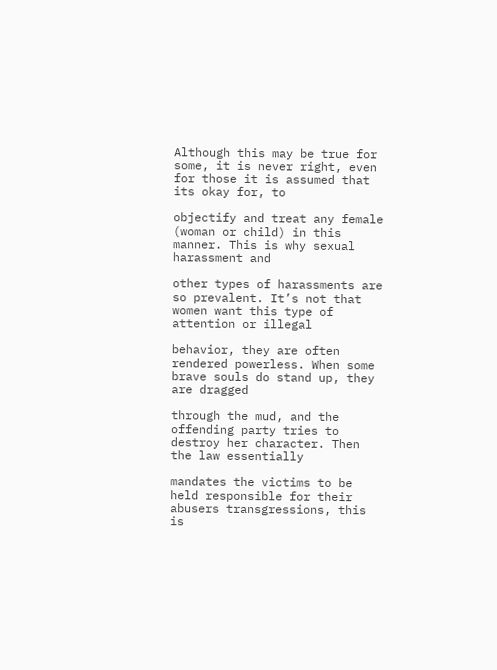Although this may be true for some, it is never right, even for those it is assumed that its okay for, to

objectify and treat any female (woman or child) in this manner. This is why sexual harassment and

other types of harassments are so prevalent. It’s not that women want this type of attention or illegal

behavior, they are often rendered powerless. When some brave souls do stand up, they are dragged

through the mud, and the offending party tries to destroy her character. Then the law essentially

mandates the victims to be held responsible for their abusers transgressions, this is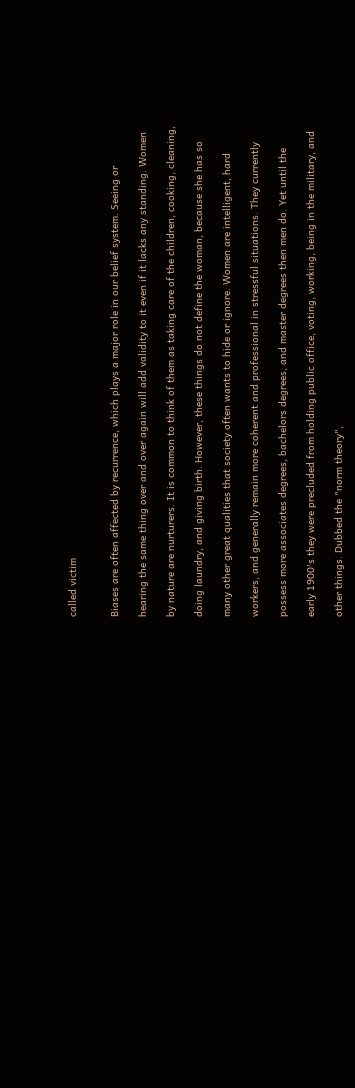called victim


Biases are often affected by recurrence, which plays a major role in our belief system. Seeing or

hearing the same thing over and over again will add validity to it even if it lacks any standing. Women

by nature are nurturers. It is common to think of them as taking care of the children, cooking, cleaning,

doing laundry, and giving birth. However, these things do not define the woman, because she has so

many other great qualities that society often wants to hide or ignore. Women are intelligent, hard

workers, and generally remain more coherent and professional in stressful situations. They currently

possess more associates degrees, bachelors degrees, and master degrees then men do. Yet until the

early 1900's they were precluded from holding public office, voting, working, being in the military, and

other things. Dubbed the "norm theory",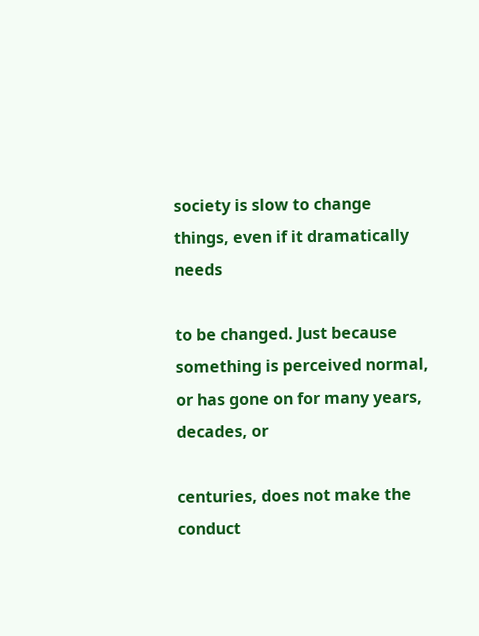society is slow to change things, even if it dramatically needs

to be changed. Just because something is perceived normal, or has gone on for many years, decades, or

centuries, does not make the conduct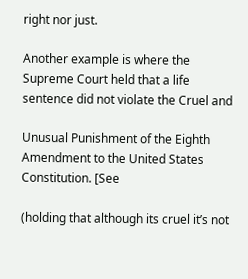right nor just.

Another example is where the Supreme Court held that a life sentence did not violate the Cruel and

Unusual Punishment of the Eighth Amendment to the United States Constitution. [See

(holding that although its cruel it’s not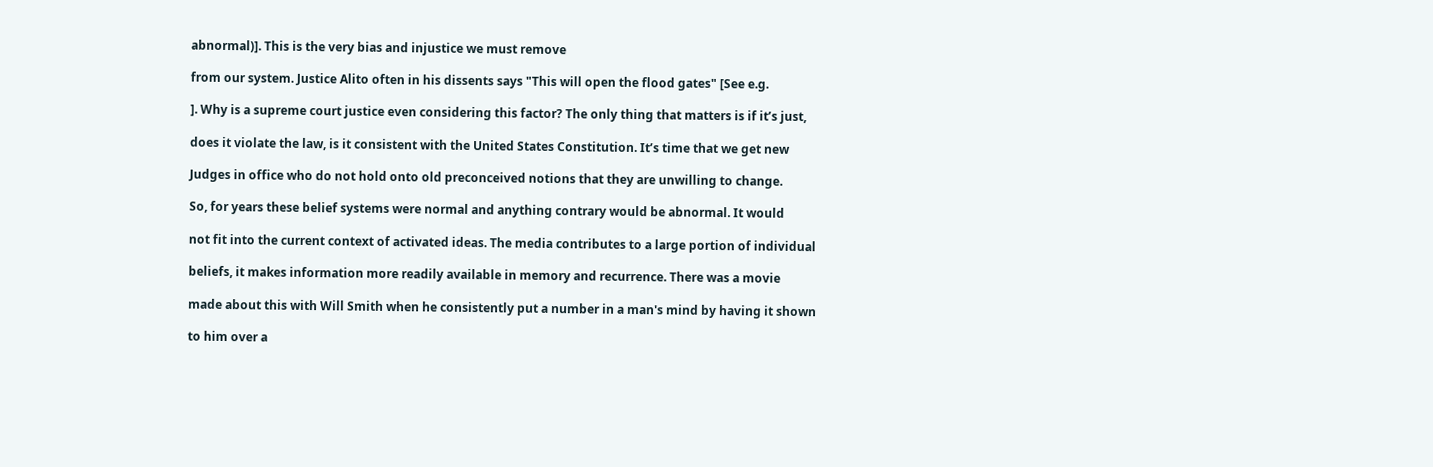abnormal)]. This is the very bias and injustice we must remove

from our system. Justice Alito often in his dissents says "This will open the flood gates" [See e.g.

]. Why is a supreme court justice even considering this factor? The only thing that matters is if it’s just,

does it violate the law, is it consistent with the United States Constitution. It’s time that we get new

Judges in office who do not hold onto old preconceived notions that they are unwilling to change.

So, for years these belief systems were normal and anything contrary would be abnormal. It would

not fit into the current context of activated ideas. The media contributes to a large portion of individual

beliefs, it makes information more readily available in memory and recurrence. There was a movie

made about this with Will Smith when he consistently put a number in a man's mind by having it shown

to him over a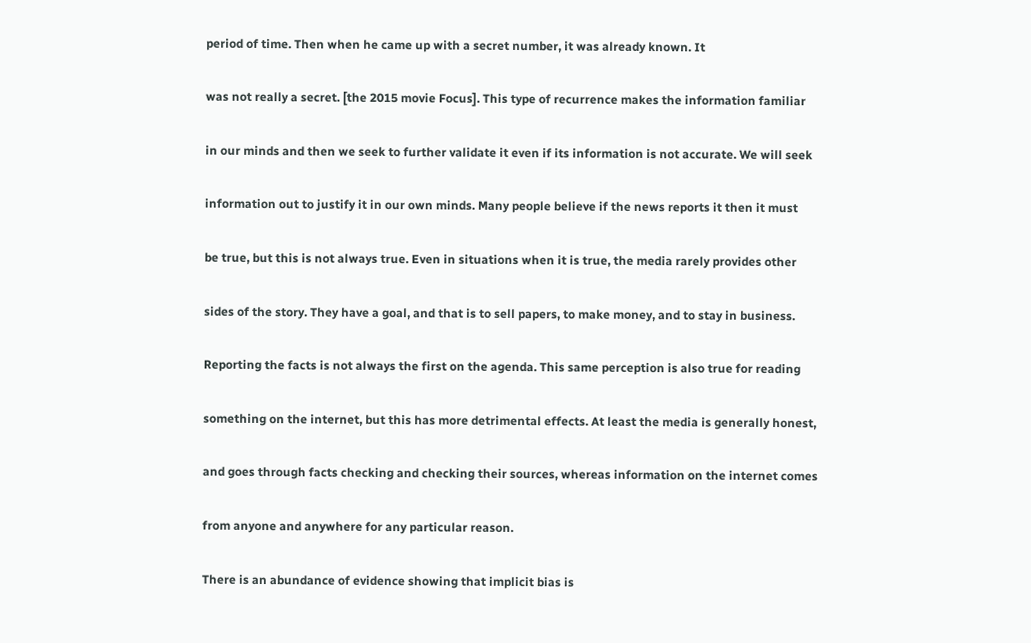period of time. Then when he came up with a secret number, it was already known. It

was not really a secret. [the 2015 movie Focus]. This type of recurrence makes the information familiar

in our minds and then we seek to further validate it even if its information is not accurate. We will seek

information out to justify it in our own minds. Many people believe if the news reports it then it must

be true, but this is not always true. Even in situations when it is true, the media rarely provides other

sides of the story. They have a goal, and that is to sell papers, to make money, and to stay in business.

Reporting the facts is not always the first on the agenda. This same perception is also true for reading

something on the internet, but this has more detrimental effects. At least the media is generally honest,

and goes through facts checking and checking their sources, whereas information on the internet comes

from anyone and anywhere for any particular reason.

There is an abundance of evidence showing that implicit bias is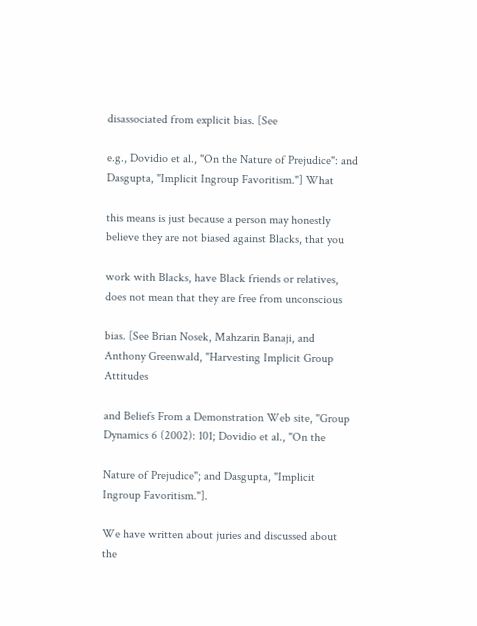disassociated from explicit bias. [See

e.g., Dovidio et al., "On the Nature of Prejudice": and Dasgupta, "Implicit Ingroup Favoritism."] What

this means is just because a person may honestly believe they are not biased against Blacks, that you

work with Blacks, have Black friends or relatives, does not mean that they are free from unconscious

bias. [See Brian Nosek, Mahzarin Banaji, and Anthony Greenwald, "Harvesting Implicit Group Attitudes

and Beliefs From a Demonstration Web site, "Group Dynamics 6 (2002): 101; Dovidio et al., "On the

Nature of Prejudice"; and Dasgupta, "Implicit Ingroup Favoritism."].

We have written about juries and discussed about the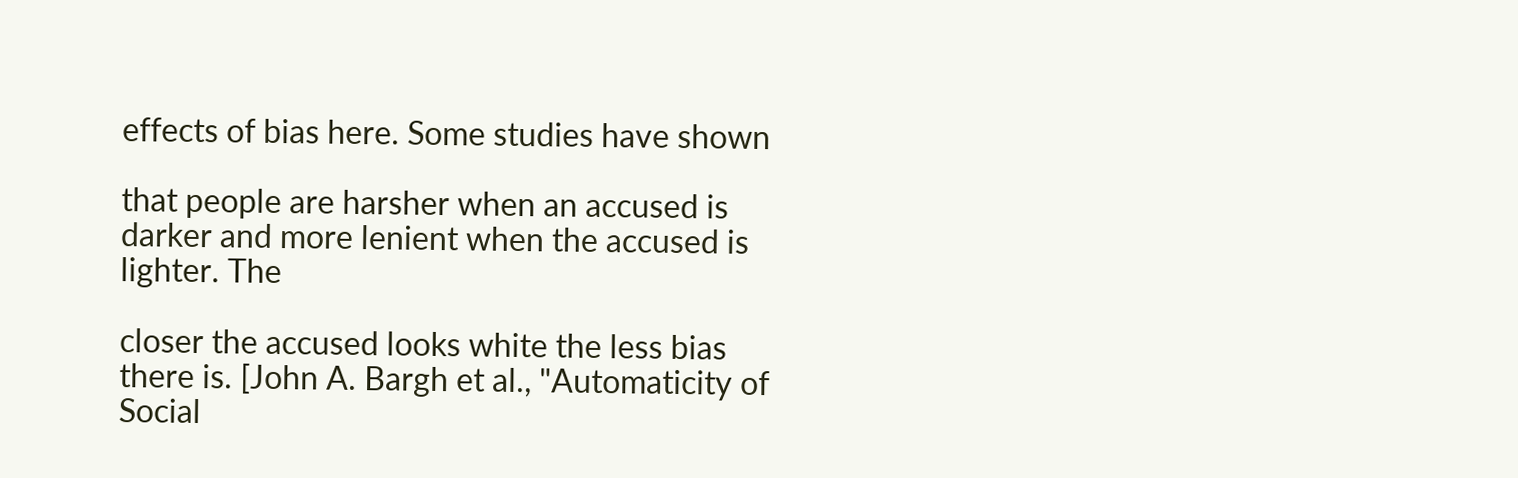effects of bias here. Some studies have shown

that people are harsher when an accused is darker and more lenient when the accused is lighter. The

closer the accused looks white the less bias there is. [John A. Bargh et al., "Automaticity of Social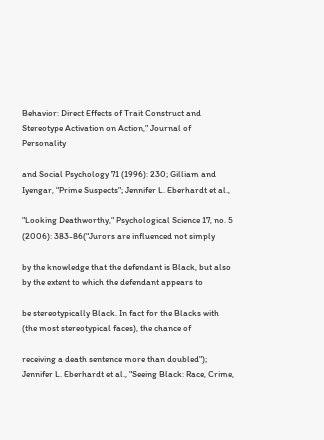Behavior: Direct Effects of Trait Construct and Stereotype Activation on Action," Journal of Personality

and Social Psychology 71 (1996): 230; Gilliam and Iyengar, "Prime Suspects"; Jennifer L. Eberhardt et al.,

"Looking Deathworthy," Psychological Science 17, no. 5 (2006): 383-86("Jurors are influenced not simply

by the knowledge that the defendant is Black, but also by the extent to which the defendant appears to

be stereotypically Black. In fact for the Blacks with (the most stereotypical faces), the chance of

receiving a death sentence more than doubled"); Jennifer L. Eberhardt et al., "Seeing Black: Race, Crime,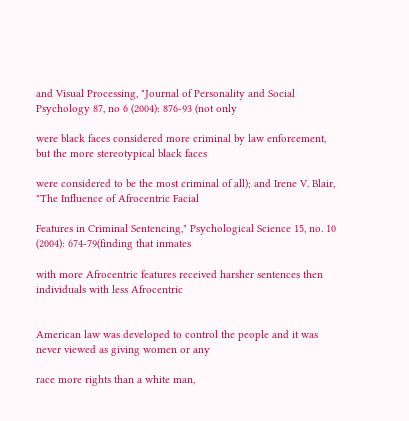and Visual Processing, "Journal of Personality and Social Psychology 87, no 6 (2004): 876-93 (not only

were black faces considered more criminal by law enforcement, but the more stereotypical black faces

were considered to be the most criminal of all); and Irene V. Blair, "The Influence of Afrocentric Facial

Features in Criminal Sentencing," Psychological Science 15, no. 10 (2004): 674-79(finding that inmates

with more Afrocentric features received harsher sentences then individuals with less Afrocentric


American law was developed to control the people and it was never viewed as giving women or any

race more rights than a white man,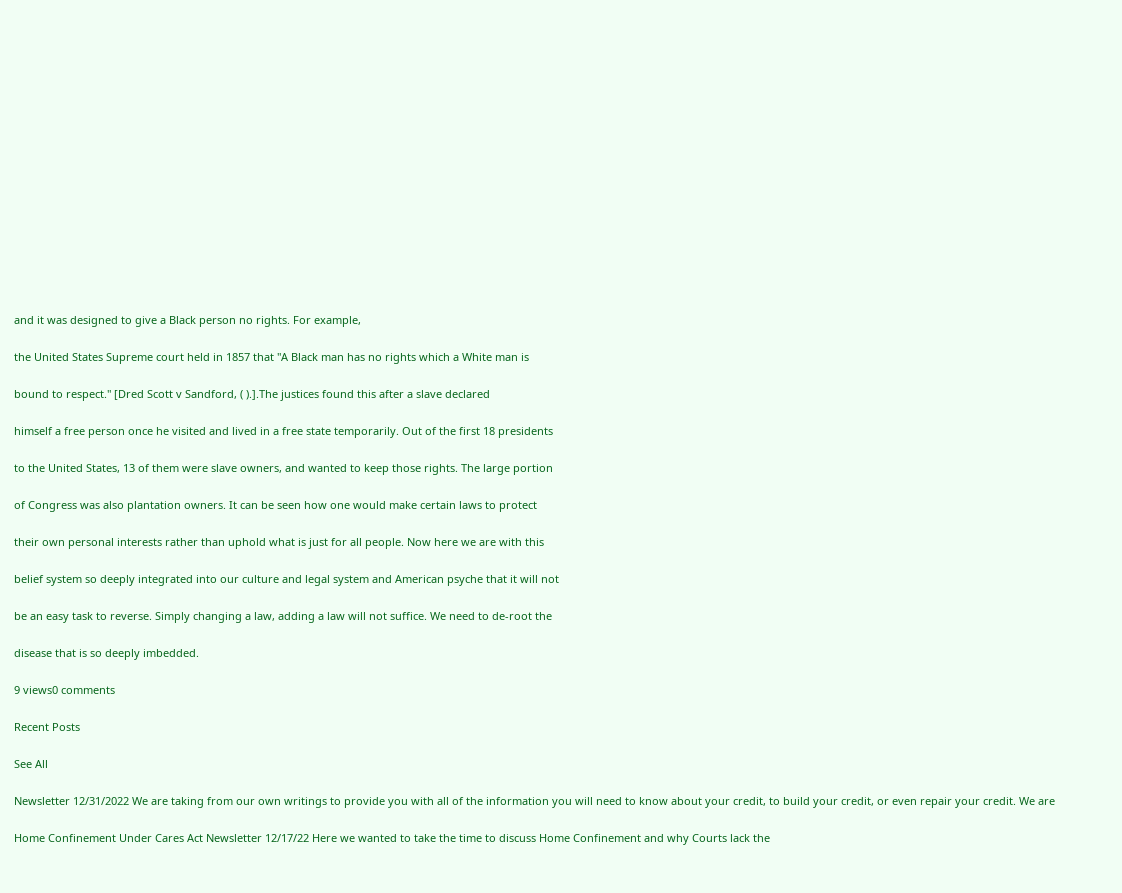and it was designed to give a Black person no rights. For example,

the United States Supreme court held in 1857 that "A Black man has no rights which a White man is

bound to respect." [Dred Scott v Sandford, ( ).].The justices found this after a slave declared

himself a free person once he visited and lived in a free state temporarily. Out of the first 18 presidents

to the United States, 13 of them were slave owners, and wanted to keep those rights. The large portion

of Congress was also plantation owners. It can be seen how one would make certain laws to protect

their own personal interests rather than uphold what is just for all people. Now here we are with this

belief system so deeply integrated into our culture and legal system and American psyche that it will not

be an easy task to reverse. Simply changing a law, adding a law will not suffice. We need to de-root the

disease that is so deeply imbedded.

9 views0 comments

Recent Posts

See All

Newsletter 12/31/2022 We are taking from our own writings to provide you with all of the information you will need to know about your credit, to build your credit, or even repair your credit. We are

Home Confinement Under Cares Act Newsletter 12/17/22 Here we wanted to take the time to discuss Home Confinement and why Courts lack the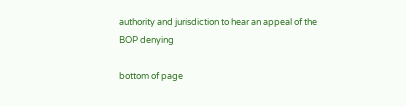authority and jurisdiction to hear an appeal of the BOP denying

bottom of page